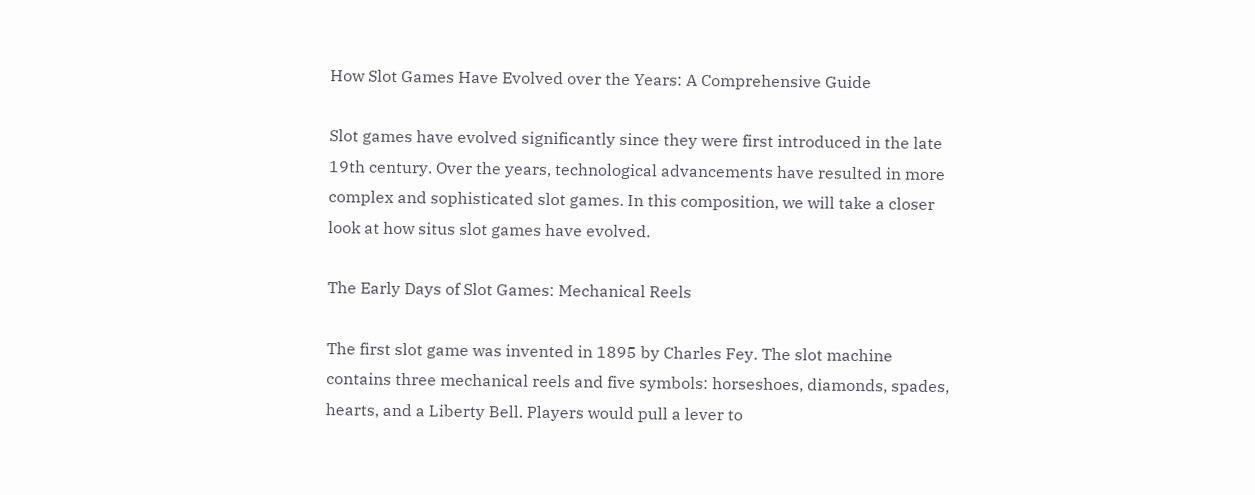How Slot Games Have Evolved over the Years: A Comprehensive Guide

Slot games have evolved significantly since they were first introduced in the late 19th century. Over the years, technological advancements have resulted in more complex and sophisticated slot games. In this composition, we will take a closer look at how situs slot games have evolved.

The Early Days of Slot Games: Mechanical Reels

The first slot game was invented in 1895 by Charles Fey. The slot machine contains three mechanical reels and five symbols: horseshoes, diamonds, spades, hearts, and a Liberty Bell. Players would pull a lever to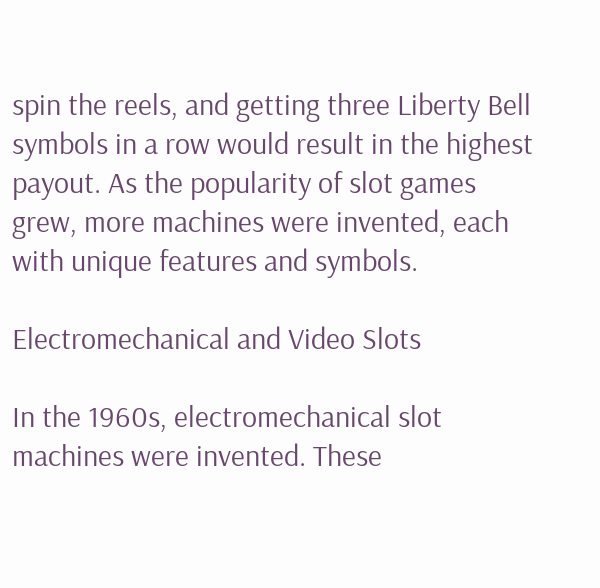spin the reels, and getting three Liberty Bell symbols in a row would result in the highest payout. As the popularity of slot games grew, more machines were invented, each with unique features and symbols.

Electromechanical and Video Slots

In the 1960s, electromechanical slot machines were invented. These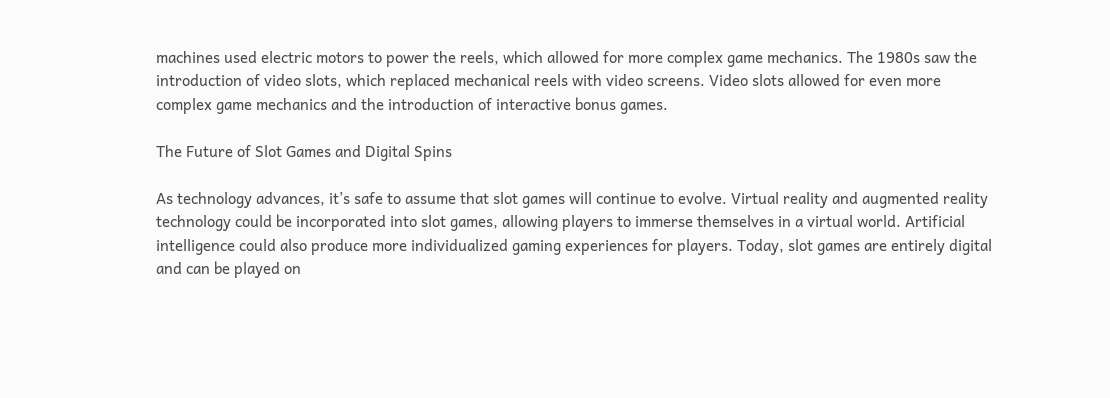machines used electric motors to power the reels, which allowed for more complex game mechanics. The 1980s saw the introduction of video slots, which replaced mechanical reels with video screens. Video slots allowed for even more complex game mechanics and the introduction of interactive bonus games.

The Future of Slot Games and Digital Spins

As technology advances, it’s safe to assume that slot games will continue to evolve. Virtual reality and augmented reality technology could be incorporated into slot games, allowing players to immerse themselves in a virtual world. Artificial intelligence could also produce more individualized gaming experiences for players. Today, slot games are entirely digital and can be played on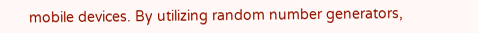mobile devices. By utilizing random number generators,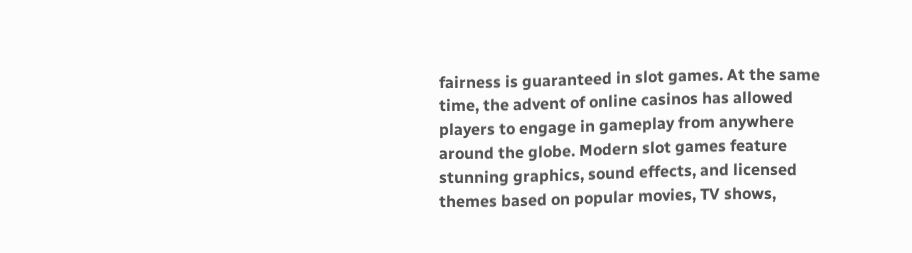fairness is guaranteed in slot games. At the same time, the advent of online casinos has allowed players to engage in gameplay from anywhere around the globe. Modern slot games feature stunning graphics, sound effects, and licensed themes based on popular movies, TV shows,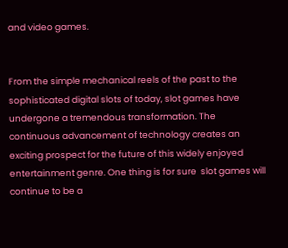and video games.


From the simple mechanical reels of the past to the sophisticated digital slots of today, slot games have undergone a tremendous transformation. The continuous advancement of technology creates an exciting prospect for the future of this widely enjoyed entertainment genre. One thing is for sure  slot games will continue to be a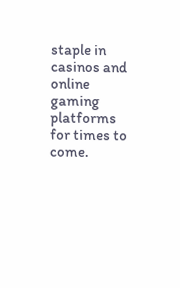staple in casinos and online gaming platforms for times to come.